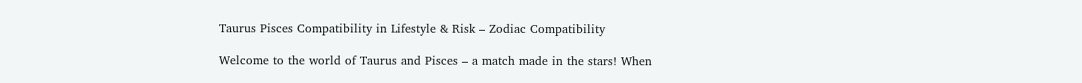Taurus Pisces Compatibility in Lifestyle & Risk – Zodiac Compatibility

Welcome to the world of Taurus and Pisces – a match made in the stars! When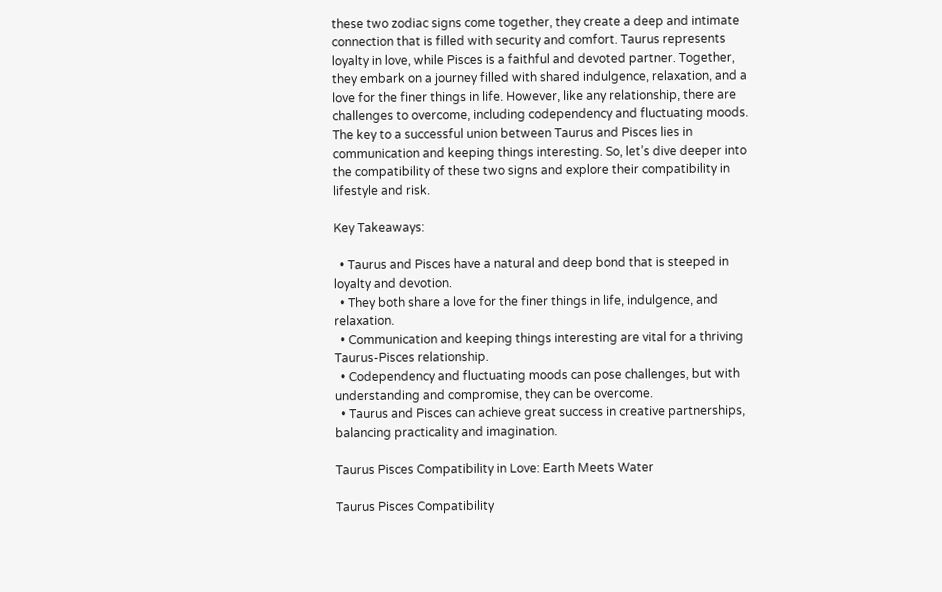these two zodiac signs come together, they create a deep and intimate connection that is filled with security and comfort. Taurus represents loyalty in love, while Pisces is a faithful and devoted partner. Together, they embark on a journey filled with shared indulgence, relaxation, and a love for the finer things in life. However, like any relationship, there are challenges to overcome, including codependency and fluctuating moods. The key to a successful union between Taurus and Pisces lies in communication and keeping things interesting. So, let’s dive deeper into the compatibility of these two signs and explore their compatibility in lifestyle and risk.

Key Takeaways:

  • Taurus and Pisces have a natural and deep bond that is steeped in loyalty and devotion.
  • They both share a love for the finer things in life, indulgence, and relaxation.
  • Communication and keeping things interesting are vital for a thriving Taurus-Pisces relationship.
  • Codependency and fluctuating moods can pose challenges, but with understanding and compromise, they can be overcome.
  • Taurus and Pisces can achieve great success in creative partnerships, balancing practicality and imagination.

Taurus Pisces Compatibility in Love: Earth Meets Water

Taurus Pisces Compatibility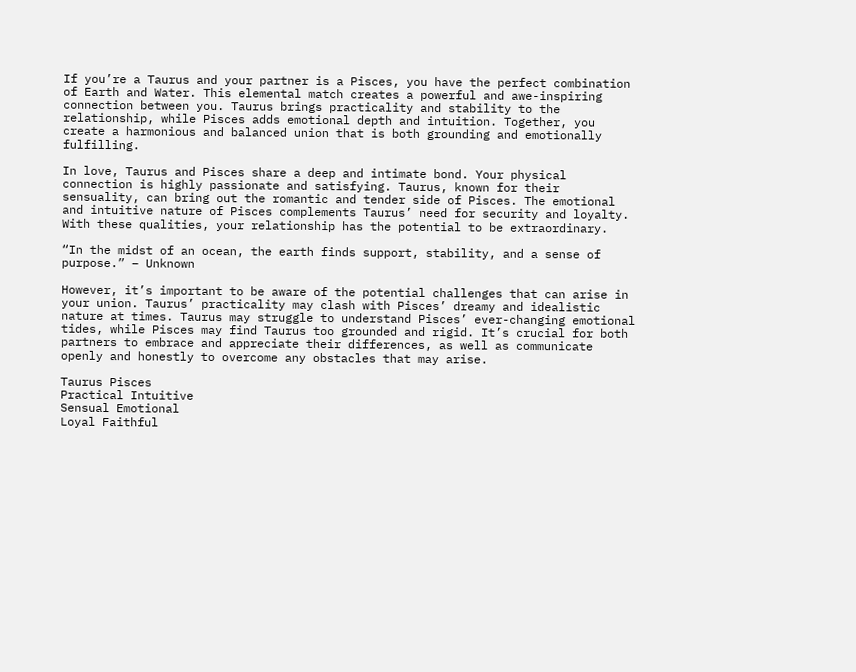If you’re a Taurus and your partner is a Pisces, you have the perfect combination of Earth and Water. This elemental match creates a powerful and awe-inspiring connection between you. Taurus brings practicality and stability to the relationship, while Pisces adds emotional depth and intuition. Together, you create a harmonious and balanced union that is both grounding and emotionally fulfilling.

In love, Taurus and Pisces share a deep and intimate bond. Your physical connection is highly passionate and satisfying. Taurus, known for their sensuality, can bring out the romantic and tender side of Pisces. The emotional and intuitive nature of Pisces complements Taurus’ need for security and loyalty. With these qualities, your relationship has the potential to be extraordinary.

“In the midst of an ocean, the earth finds support, stability, and a sense of purpose.” – Unknown

However, it’s important to be aware of the potential challenges that can arise in your union. Taurus’ practicality may clash with Pisces’ dreamy and idealistic nature at times. Taurus may struggle to understand Pisces’ ever-changing emotional tides, while Pisces may find Taurus too grounded and rigid. It’s crucial for both partners to embrace and appreciate their differences, as well as communicate openly and honestly to overcome any obstacles that may arise.

Taurus Pisces
Practical Intuitive
Sensual Emotional
Loyal Faithful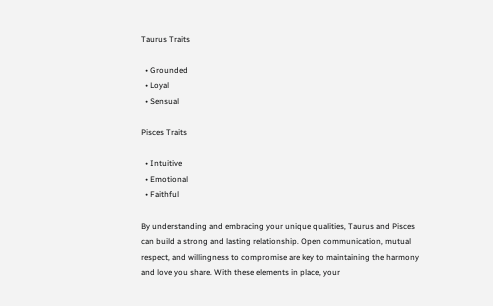Taurus Traits

  • Grounded
  • Loyal
  • Sensual

Pisces Traits

  • Intuitive
  • Emotional
  • Faithful

By understanding and embracing your unique qualities, Taurus and Pisces can build a strong and lasting relationship. Open communication, mutual respect, and willingness to compromise are key to maintaining the harmony and love you share. With these elements in place, your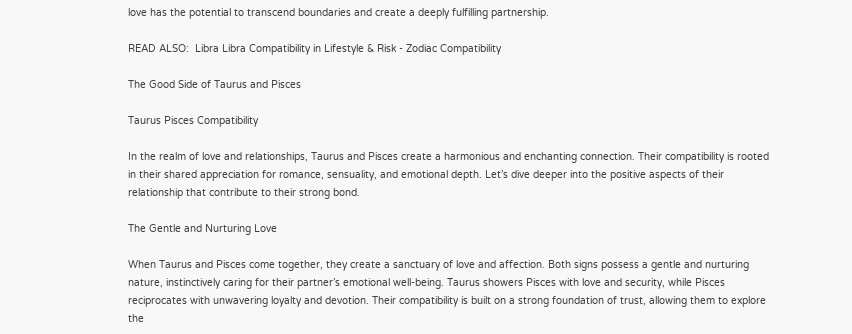love has the potential to transcend boundaries and create a deeply fulfilling partnership.

READ ALSO:  Libra Libra Compatibility in Lifestyle & Risk - Zodiac Compatibility

The Good Side of Taurus and Pisces

Taurus Pisces Compatibility

In the realm of love and relationships, Taurus and Pisces create a harmonious and enchanting connection. Their compatibility is rooted in their shared appreciation for romance, sensuality, and emotional depth. Let’s dive deeper into the positive aspects of their relationship that contribute to their strong bond.

The Gentle and Nurturing Love

When Taurus and Pisces come together, they create a sanctuary of love and affection. Both signs possess a gentle and nurturing nature, instinctively caring for their partner’s emotional well-being. Taurus showers Pisces with love and security, while Pisces reciprocates with unwavering loyalty and devotion. Their compatibility is built on a strong foundation of trust, allowing them to explore the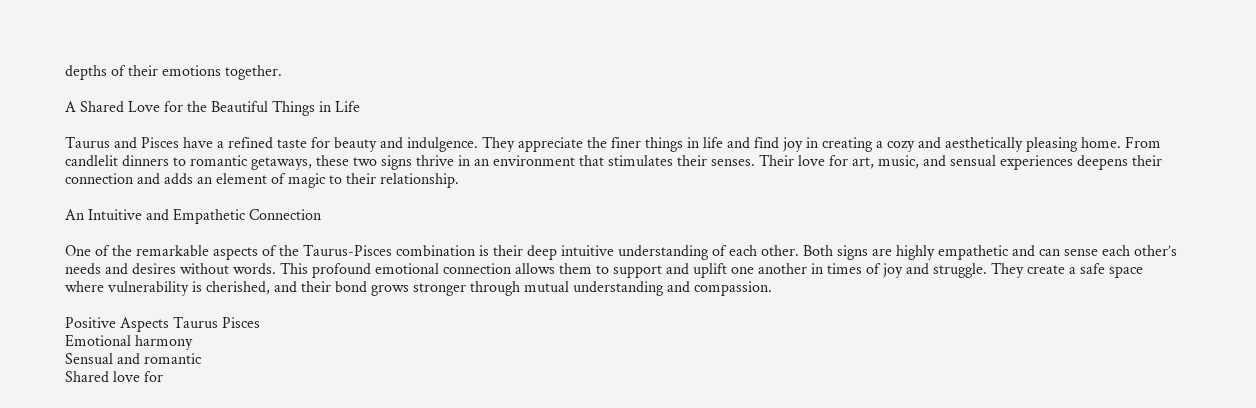depths of their emotions together.

A Shared Love for the Beautiful Things in Life

Taurus and Pisces have a refined taste for beauty and indulgence. They appreciate the finer things in life and find joy in creating a cozy and aesthetically pleasing home. From candlelit dinners to romantic getaways, these two signs thrive in an environment that stimulates their senses. Their love for art, music, and sensual experiences deepens their connection and adds an element of magic to their relationship.

An Intuitive and Empathetic Connection

One of the remarkable aspects of the Taurus-Pisces combination is their deep intuitive understanding of each other. Both signs are highly empathetic and can sense each other’s needs and desires without words. This profound emotional connection allows them to support and uplift one another in times of joy and struggle. They create a safe space where vulnerability is cherished, and their bond grows stronger through mutual understanding and compassion.

Positive Aspects Taurus Pisces
Emotional harmony
Sensual and romantic
Shared love for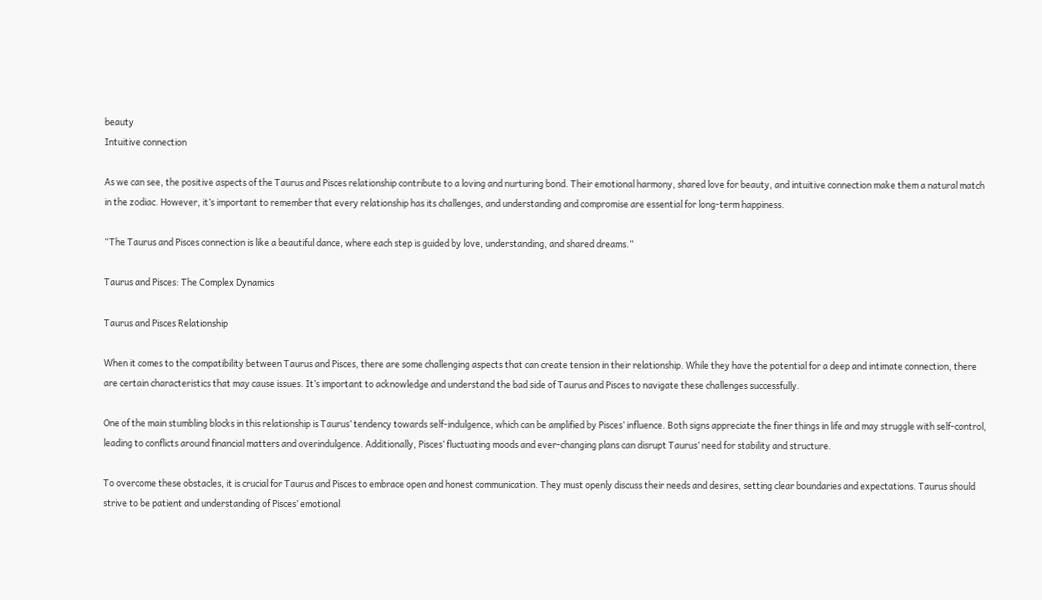beauty
Intuitive connection

As we can see, the positive aspects of the Taurus and Pisces relationship contribute to a loving and nurturing bond. Their emotional harmony, shared love for beauty, and intuitive connection make them a natural match in the zodiac. However, it’s important to remember that every relationship has its challenges, and understanding and compromise are essential for long-term happiness.

“The Taurus and Pisces connection is like a beautiful dance, where each step is guided by love, understanding, and shared dreams.”

Taurus and Pisces: The Complex Dynamics

Taurus and Pisces Relationship

When it comes to the compatibility between Taurus and Pisces, there are some challenging aspects that can create tension in their relationship. While they have the potential for a deep and intimate connection, there are certain characteristics that may cause issues. It’s important to acknowledge and understand the bad side of Taurus and Pisces to navigate these challenges successfully.

One of the main stumbling blocks in this relationship is Taurus’ tendency towards self-indulgence, which can be amplified by Pisces’ influence. Both signs appreciate the finer things in life and may struggle with self-control, leading to conflicts around financial matters and overindulgence. Additionally, Pisces’ fluctuating moods and ever-changing plans can disrupt Taurus’ need for stability and structure.

To overcome these obstacles, it is crucial for Taurus and Pisces to embrace open and honest communication. They must openly discuss their needs and desires, setting clear boundaries and expectations. Taurus should strive to be patient and understanding of Pisces’ emotional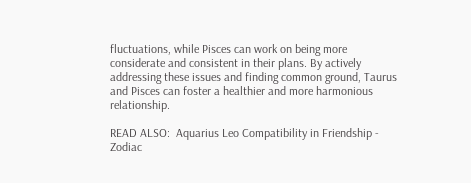fluctuations, while Pisces can work on being more considerate and consistent in their plans. By actively addressing these issues and finding common ground, Taurus and Pisces can foster a healthier and more harmonious relationship.

READ ALSO:  Aquarius Leo Compatibility in Friendship - Zodiac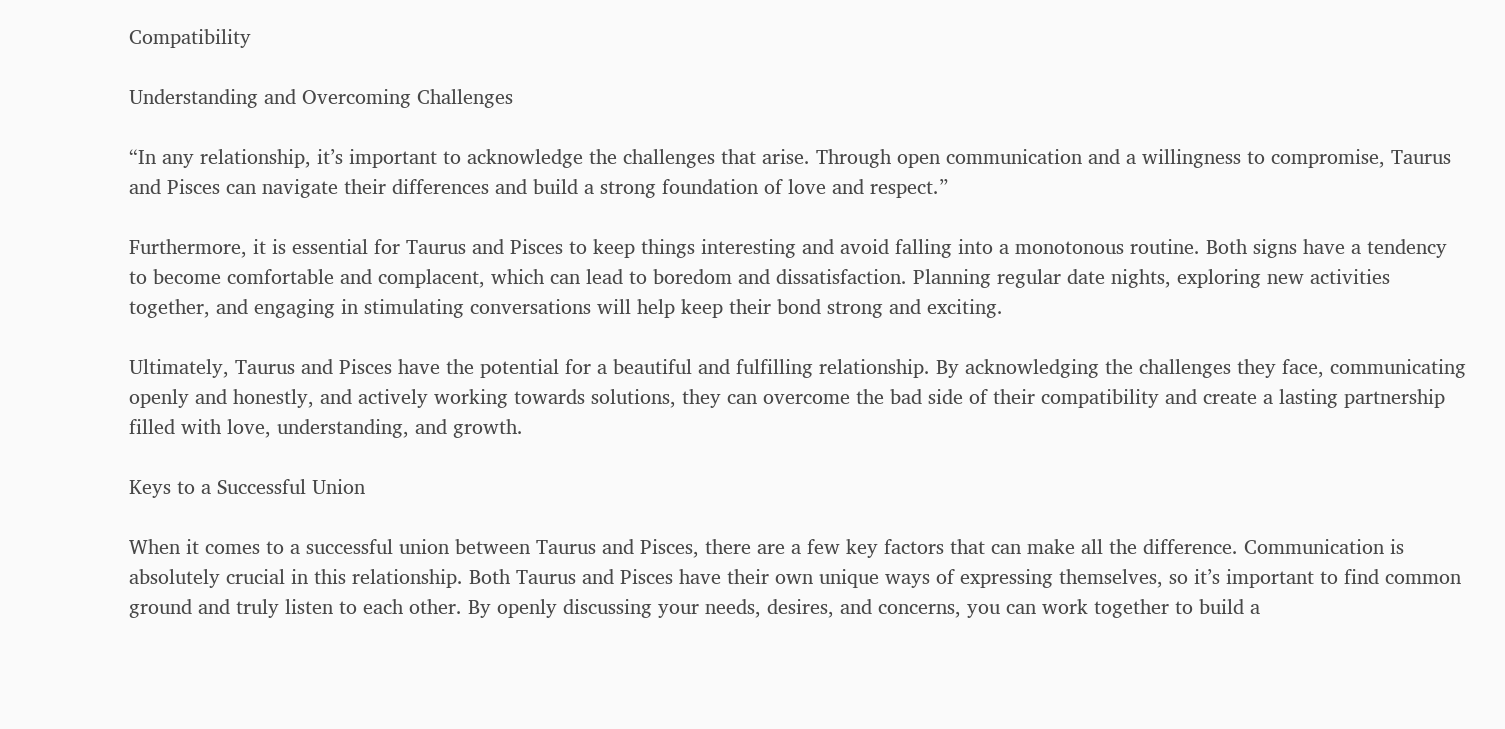Compatibility

Understanding and Overcoming Challenges

“In any relationship, it’s important to acknowledge the challenges that arise. Through open communication and a willingness to compromise, Taurus and Pisces can navigate their differences and build a strong foundation of love and respect.”

Furthermore, it is essential for Taurus and Pisces to keep things interesting and avoid falling into a monotonous routine. Both signs have a tendency to become comfortable and complacent, which can lead to boredom and dissatisfaction. Planning regular date nights, exploring new activities together, and engaging in stimulating conversations will help keep their bond strong and exciting.

Ultimately, Taurus and Pisces have the potential for a beautiful and fulfilling relationship. By acknowledging the challenges they face, communicating openly and honestly, and actively working towards solutions, they can overcome the bad side of their compatibility and create a lasting partnership filled with love, understanding, and growth.

Keys to a Successful Union

When it comes to a successful union between Taurus and Pisces, there are a few key factors that can make all the difference. Communication is absolutely crucial in this relationship. Both Taurus and Pisces have their own unique ways of expressing themselves, so it’s important to find common ground and truly listen to each other. By openly discussing your needs, desires, and concerns, you can work together to build a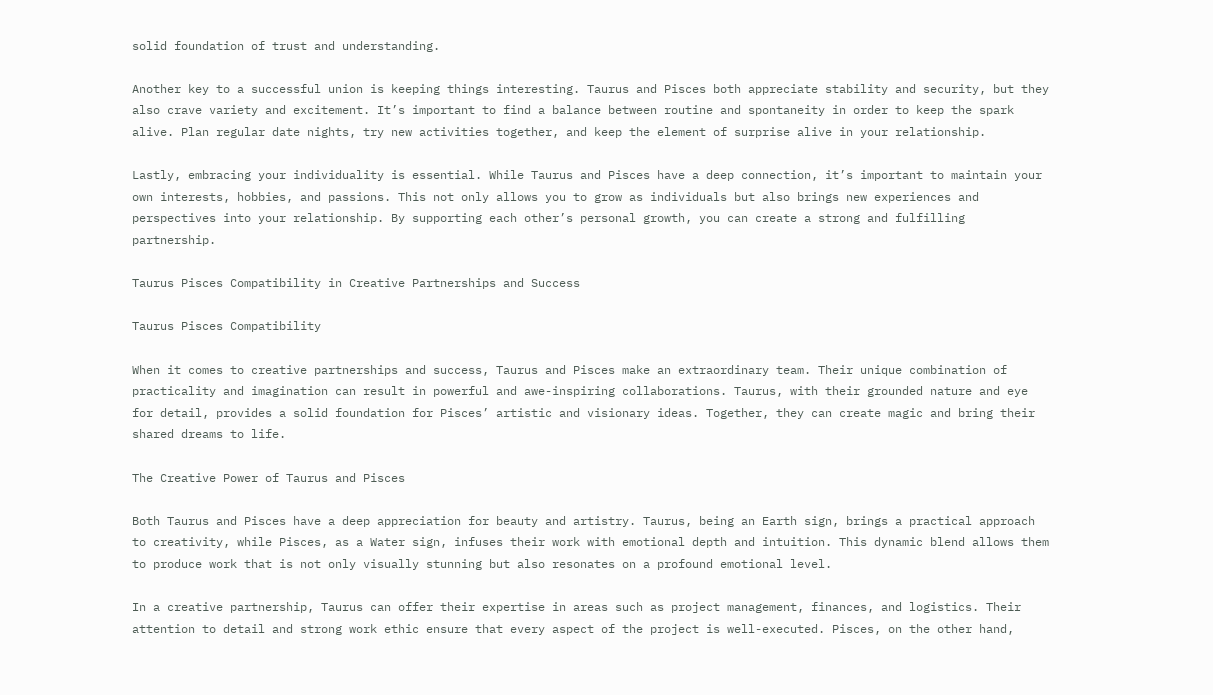solid foundation of trust and understanding.

Another key to a successful union is keeping things interesting. Taurus and Pisces both appreciate stability and security, but they also crave variety and excitement. It’s important to find a balance between routine and spontaneity in order to keep the spark alive. Plan regular date nights, try new activities together, and keep the element of surprise alive in your relationship.

Lastly, embracing your individuality is essential. While Taurus and Pisces have a deep connection, it’s important to maintain your own interests, hobbies, and passions. This not only allows you to grow as individuals but also brings new experiences and perspectives into your relationship. By supporting each other’s personal growth, you can create a strong and fulfilling partnership.

Taurus Pisces Compatibility in Creative Partnerships and Success

Taurus Pisces Compatibility

When it comes to creative partnerships and success, Taurus and Pisces make an extraordinary team. Their unique combination of practicality and imagination can result in powerful and awe-inspiring collaborations. Taurus, with their grounded nature and eye for detail, provides a solid foundation for Pisces’ artistic and visionary ideas. Together, they can create magic and bring their shared dreams to life.

The Creative Power of Taurus and Pisces

Both Taurus and Pisces have a deep appreciation for beauty and artistry. Taurus, being an Earth sign, brings a practical approach to creativity, while Pisces, as a Water sign, infuses their work with emotional depth and intuition. This dynamic blend allows them to produce work that is not only visually stunning but also resonates on a profound emotional level.

In a creative partnership, Taurus can offer their expertise in areas such as project management, finances, and logistics. Their attention to detail and strong work ethic ensure that every aspect of the project is well-executed. Pisces, on the other hand,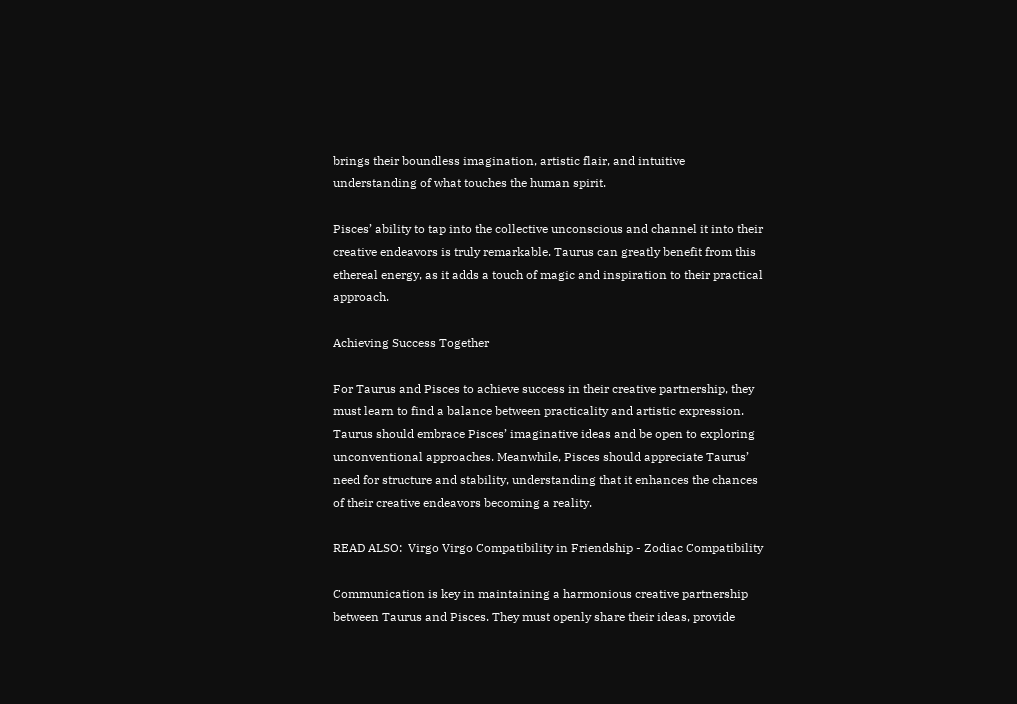brings their boundless imagination, artistic flair, and intuitive understanding of what touches the human spirit.

Pisces’ ability to tap into the collective unconscious and channel it into their creative endeavors is truly remarkable. Taurus can greatly benefit from this ethereal energy, as it adds a touch of magic and inspiration to their practical approach.

Achieving Success Together

For Taurus and Pisces to achieve success in their creative partnership, they must learn to find a balance between practicality and artistic expression. Taurus should embrace Pisces’ imaginative ideas and be open to exploring unconventional approaches. Meanwhile, Pisces should appreciate Taurus’ need for structure and stability, understanding that it enhances the chances of their creative endeavors becoming a reality.

READ ALSO:  Virgo Virgo Compatibility in Friendship - Zodiac Compatibility

Communication is key in maintaining a harmonious creative partnership between Taurus and Pisces. They must openly share their ideas, provide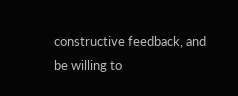constructive feedback, and be willing to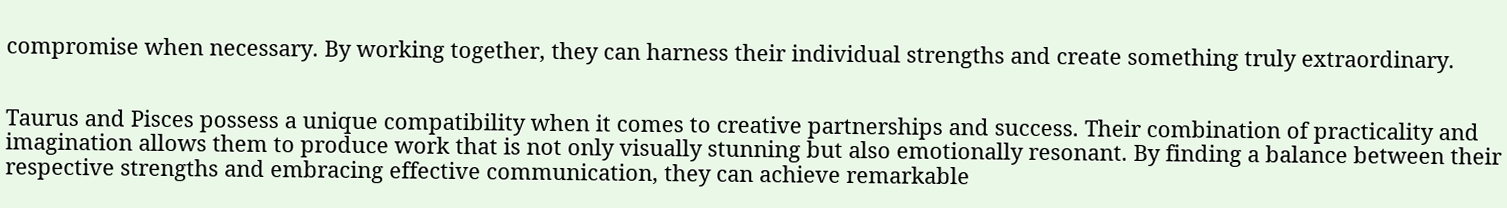compromise when necessary. By working together, they can harness their individual strengths and create something truly extraordinary.


Taurus and Pisces possess a unique compatibility when it comes to creative partnerships and success. Their combination of practicality and imagination allows them to produce work that is not only visually stunning but also emotionally resonant. By finding a balance between their respective strengths and embracing effective communication, they can achieve remarkable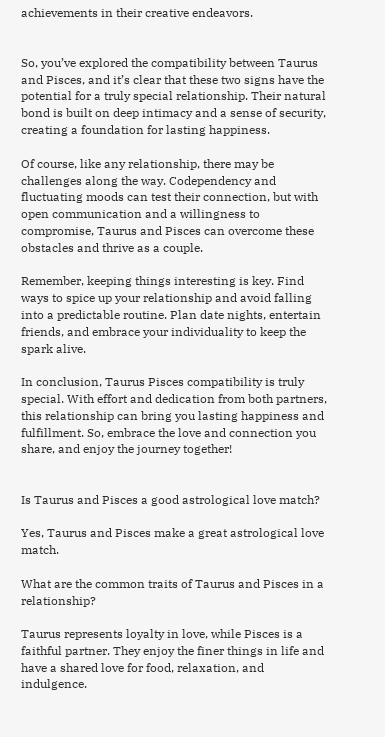achievements in their creative endeavors.


So, you’ve explored the compatibility between Taurus and Pisces, and it’s clear that these two signs have the potential for a truly special relationship. Their natural bond is built on deep intimacy and a sense of security, creating a foundation for lasting happiness.

Of course, like any relationship, there may be challenges along the way. Codependency and fluctuating moods can test their connection, but with open communication and a willingness to compromise, Taurus and Pisces can overcome these obstacles and thrive as a couple.

Remember, keeping things interesting is key. Find ways to spice up your relationship and avoid falling into a predictable routine. Plan date nights, entertain friends, and embrace your individuality to keep the spark alive.

In conclusion, Taurus Pisces compatibility is truly special. With effort and dedication from both partners, this relationship can bring you lasting happiness and fulfillment. So, embrace the love and connection you share, and enjoy the journey together!


Is Taurus and Pisces a good astrological love match?

Yes, Taurus and Pisces make a great astrological love match.

What are the common traits of Taurus and Pisces in a relationship?

Taurus represents loyalty in love, while Pisces is a faithful partner. They enjoy the finer things in life and have a shared love for food, relaxation, and indulgence.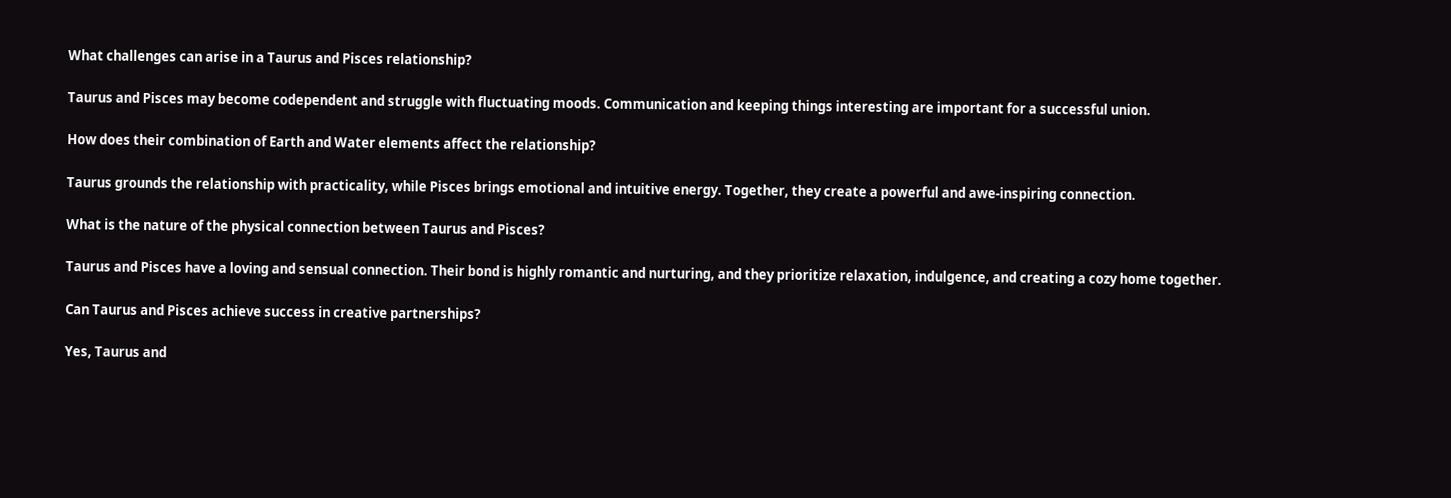What challenges can arise in a Taurus and Pisces relationship?

Taurus and Pisces may become codependent and struggle with fluctuating moods. Communication and keeping things interesting are important for a successful union.

How does their combination of Earth and Water elements affect the relationship?

Taurus grounds the relationship with practicality, while Pisces brings emotional and intuitive energy. Together, they create a powerful and awe-inspiring connection.

What is the nature of the physical connection between Taurus and Pisces?

Taurus and Pisces have a loving and sensual connection. Their bond is highly romantic and nurturing, and they prioritize relaxation, indulgence, and creating a cozy home together.

Can Taurus and Pisces achieve success in creative partnerships?

Yes, Taurus and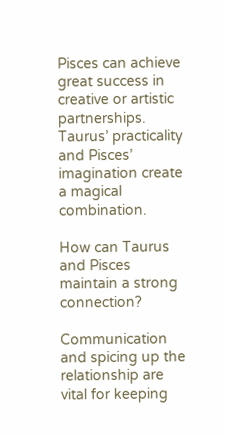Pisces can achieve great success in creative or artistic partnerships. Taurus’ practicality and Pisces’ imagination create a magical combination.

How can Taurus and Pisces maintain a strong connection?

Communication and spicing up the relationship are vital for keeping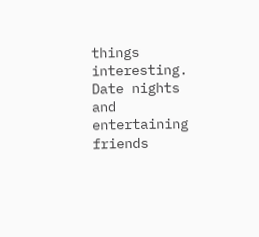things interesting. Date nights and entertaining friends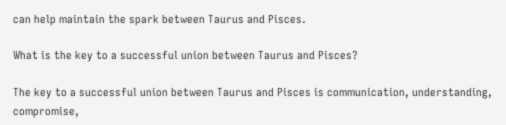can help maintain the spark between Taurus and Pisces.

What is the key to a successful union between Taurus and Pisces?

The key to a successful union between Taurus and Pisces is communication, understanding, compromise,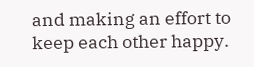and making an effort to keep each other happy.